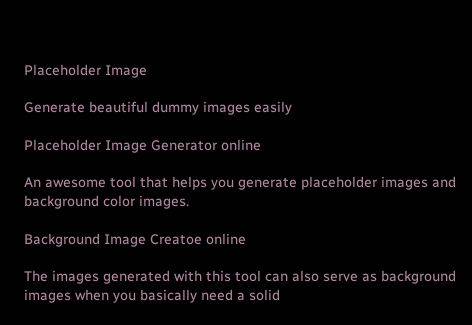Placeholder Image

Generate beautiful dummy images easily

Placeholder Image Generator online

An awesome tool that helps you generate placeholder images and background color images.

Background Image Creatoe online

The images generated with this tool can also serve as background images when you basically need a solid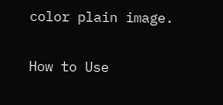color plain image.

How to Use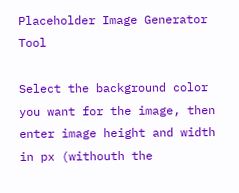Placeholder Image Generator Tool

Select the background color you want for the image, then enter image height and width in px (withouth the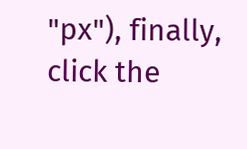"px"), finally, click the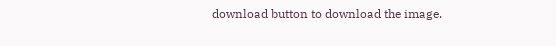download button to download the image.